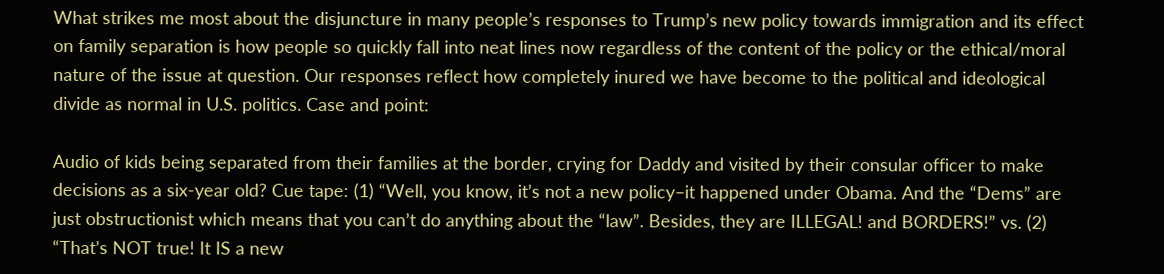What strikes me most about the disjuncture in many people’s responses to Trump’s new policy towards immigration and its effect on family separation is how people so quickly fall into neat lines now regardless of the content of the policy or the ethical/moral nature of the issue at question. Our responses reflect how completely inured we have become to the political and ideological divide as normal in U.S. politics. Case and point:

Audio of kids being separated from their families at the border, crying for Daddy and visited by their consular officer to make decisions as a six-year old? Cue tape: (1) “Well, you know, it’s not a new policy–it happened under Obama. And the “Dems” are just obstructionist which means that you can’t do anything about the “law”. Besides, they are ILLEGAL! and BORDERS!” vs. (2) “That’s NOT true! It IS a new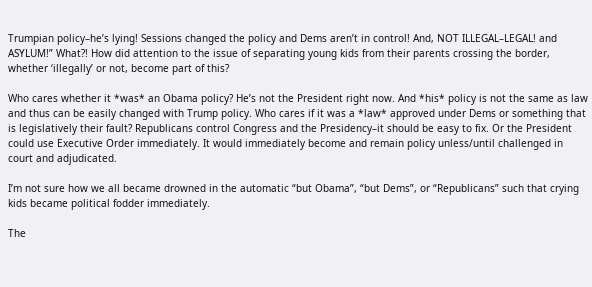Trumpian policy–he’s lying! Sessions changed the policy and Dems aren’t in control! And, NOT ILLEGAL–LEGAL! and ASYLUM!” What?! How did attention to the issue of separating young kids from their parents crossing the border, whether ‘illegally’ or not, become part of this?

Who cares whether it *was* an Obama policy? He’s not the President right now. And *his* policy is not the same as law and thus can be easily changed with Trump policy. Who cares if it was a *law* approved under Dems or something that is legislatively their fault? Republicans control Congress and the Presidency–it should be easy to fix. Or the President could use Executive Order immediately. It would immediately become and remain policy unless/until challenged in court and adjudicated.

I’m not sure how we all became drowned in the automatic “but Obama”, “but Dems”, or “Republicans” such that crying kids became political fodder immediately.

The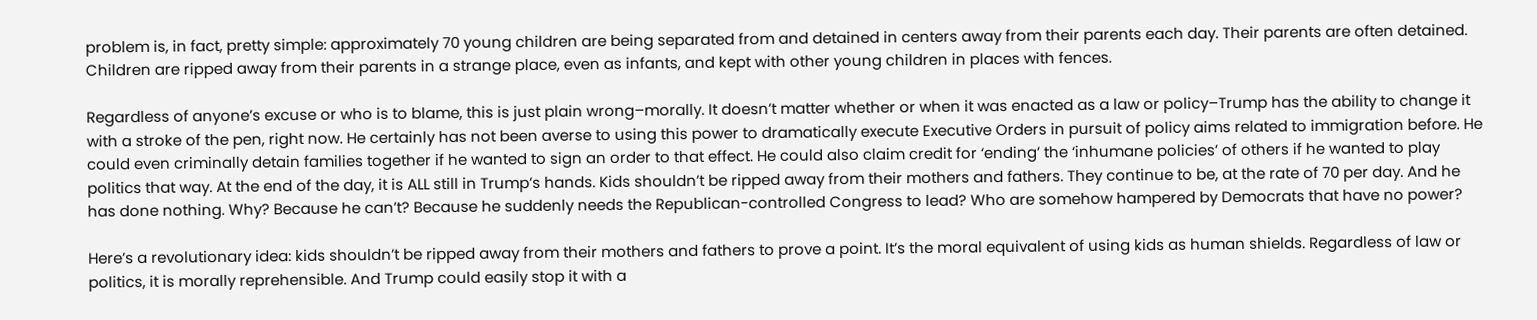problem is, in fact, pretty simple: approximately 70 young children are being separated from and detained in centers away from their parents each day. Their parents are often detained. Children are ripped away from their parents in a strange place, even as infants, and kept with other young children in places with fences.

Regardless of anyone’s excuse or who is to blame, this is just plain wrong–morally. It doesn’t matter whether or when it was enacted as a law or policy–Trump has the ability to change it with a stroke of the pen, right now. He certainly has not been averse to using this power to dramatically execute Executive Orders in pursuit of policy aims related to immigration before. He could even criminally detain families together if he wanted to sign an order to that effect. He could also claim credit for ‘ending’ the ‘inhumane policies’ of others if he wanted to play politics that way. At the end of the day, it is ALL still in Trump’s hands. Kids shouldn’t be ripped away from their mothers and fathers. They continue to be, at the rate of 70 per day. And he has done nothing. Why? Because he can’t? Because he suddenly needs the Republican-controlled Congress to lead? Who are somehow hampered by Democrats that have no power?

Here’s a revolutionary idea: kids shouldn’t be ripped away from their mothers and fathers to prove a point. It’s the moral equivalent of using kids as human shields. Regardless of law or politics, it is morally reprehensible. And Trump could easily stop it with a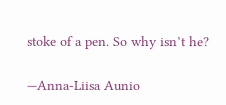stoke of a pen. So why isn’t he?

—Anna-Liisa Aunio